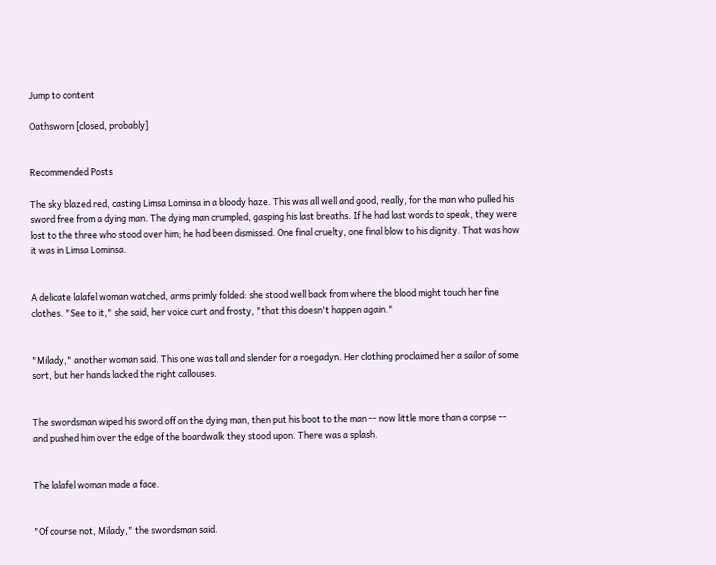Jump to content

Oathsworn [closed, probably]


Recommended Posts

The sky blazed red, casting Limsa Lominsa in a bloody haze. This was all well and good, really, for the man who pulled his sword free from a dying man. The dying man crumpled, gasping his last breaths. If he had last words to speak, they were lost to the three who stood over him; he had been dismissed. One final cruelty, one final blow to his dignity. That was how it was in Limsa Lominsa.


A delicate lalafel woman watched, arms primly folded: she stood well back from where the blood might touch her fine clothes. "See to it," she said, her voice curt and frosty, "that this doesn't happen again."


"Milady," another woman said. This one was tall and slender for a roegadyn. Her clothing proclaimed her a sailor of some sort, but her hands lacked the right callouses.


The swordsman wiped his sword off on the dying man, then put his boot to the man -- now little more than a corpse -- and pushed him over the edge of the boardwalk they stood upon. There was a splash.


The lalafel woman made a face.


"Of course not, Milady," the swordsman said.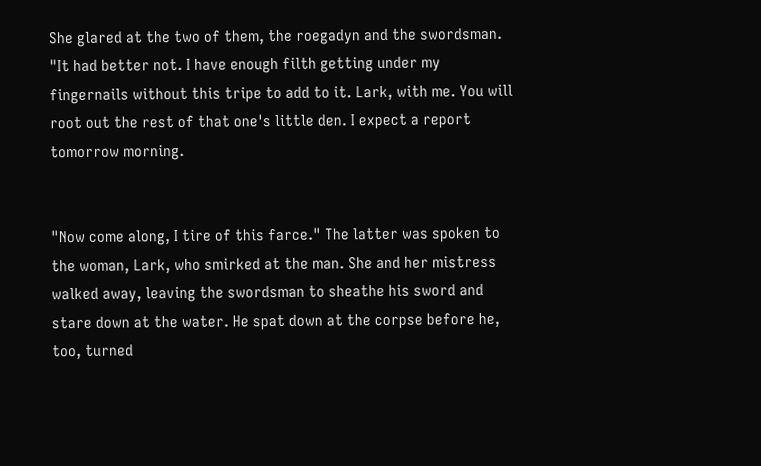She glared at the two of them, the roegadyn and the swordsman. "It had better not. I have enough filth getting under my fingernails without this tripe to add to it. Lark, with me. You will root out the rest of that one's little den. I expect a report tomorrow morning.


"Now come along, I tire of this farce." The latter was spoken to the woman, Lark, who smirked at the man. She and her mistress walked away, leaving the swordsman to sheathe his sword and stare down at the water. He spat down at the corpse before he, too, turned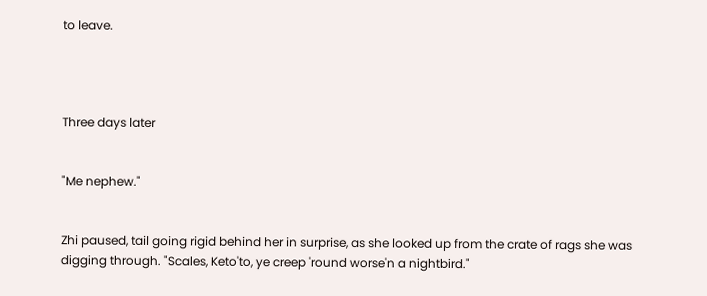to leave.




Three days later


"Me nephew."


Zhi paused, tail going rigid behind her in surprise, as she looked up from the crate of rags she was digging through. "Scales, Keto'to, ye creep 'round worse'n a nightbird."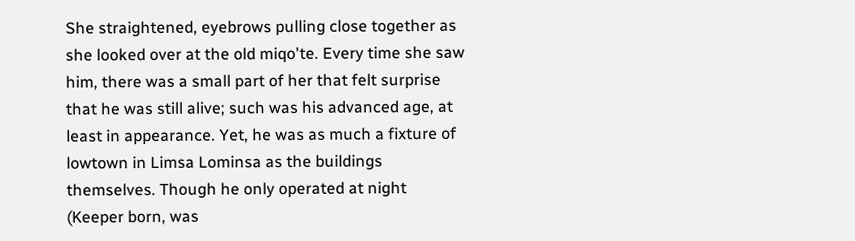She straightened, eyebrows pulling close together as she looked over at the old miqo'te. Every time she saw him, there was a small part of her that felt surprise that he was still alive; such was his advanced age, at least in appearance. Yet, he was as much a fixture of lowtown in Limsa Lominsa as the buildings themselves. Though he only operated at night (Keeper born, was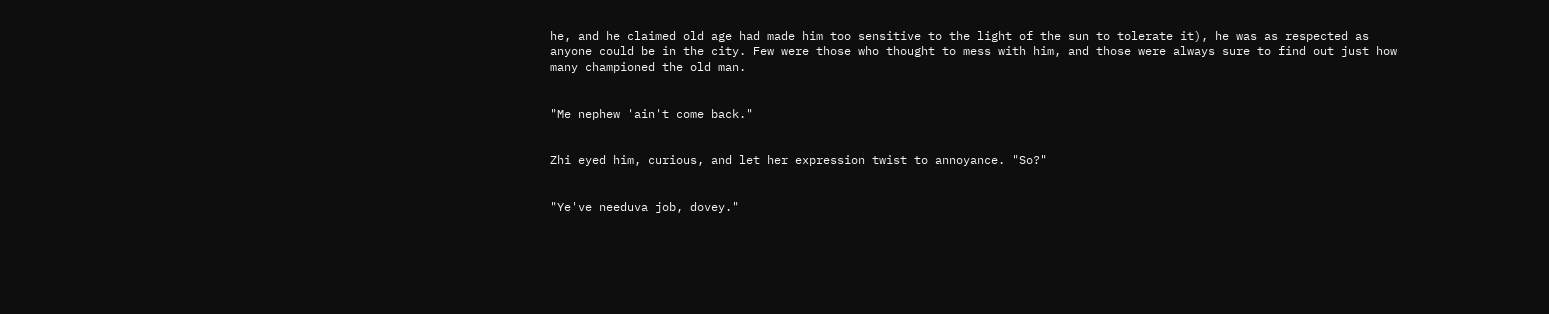he, and he claimed old age had made him too sensitive to the light of the sun to tolerate it), he was as respected as anyone could be in the city. Few were those who thought to mess with him, and those were always sure to find out just how many championed the old man.


"Me nephew 'ain't come back."


Zhi eyed him, curious, and let her expression twist to annoyance. "So?"


"Ye've needuva job, dovey."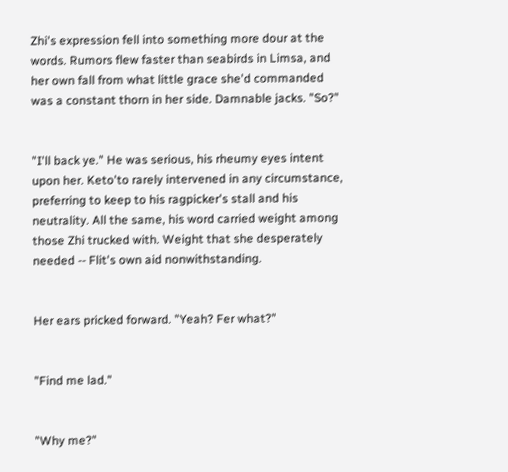Zhi's expression fell into something more dour at the words. Rumors flew faster than seabirds in Limsa, and her own fall from what little grace she'd commanded was a constant thorn in her side. Damnable jacks. "So?"


"I'll back ye." He was serious, his rheumy eyes intent upon her. Keto'to rarely intervened in any circumstance, preferring to keep to his ragpicker's stall and his neutrality. All the same, his word carried weight among those Zhi trucked with. Weight that she desperately needed -- Flit's own aid nonwithstanding.


Her ears pricked forward. "Yeah? Fer what?"


"Find me lad."


"Why me?"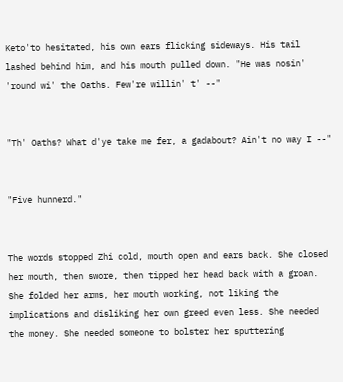Keto'to hesitated, his own ears flicking sideways. His tail lashed behind him, and his mouth pulled down. "He was nosin' 'round wi' the Oaths. Few're willin' t' --"


"Th' Oaths? What d'ye take me fer, a gadabout? Ain't no way I --"


"Five hunnerd."


The words stopped Zhi cold, mouth open and ears back. She closed her mouth, then swore, then tipped her head back with a groan. She folded her arms, her mouth working, not liking the implications and disliking her own greed even less. She needed the money. She needed someone to bolster her sputtering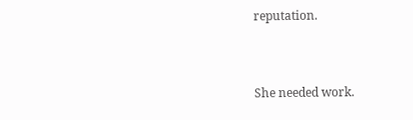reputation.


She needed work.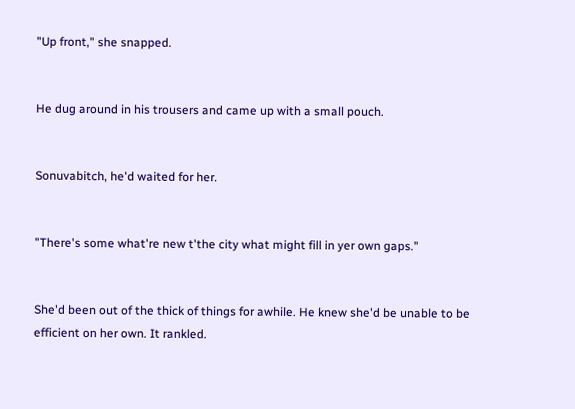"Up front," she snapped.


He dug around in his trousers and came up with a small pouch.


Sonuvabitch, he'd waited for her.


"There's some what're new t'the city what might fill in yer own gaps."


She'd been out of the thick of things for awhile. He knew she'd be unable to be efficient on her own. It rankled.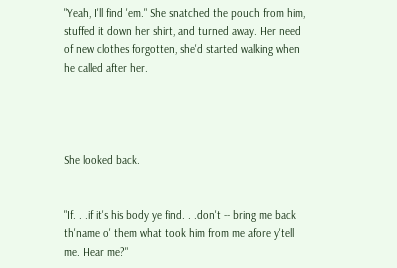"Yeah, I'll find 'em." She snatched the pouch from him, stuffed it down her shirt, and turned away. Her need of new clothes forgotten, she'd started walking when he called after her.




She looked back.


"If. . .if it's his body ye find. . .don't -- bring me back th'name o' them what took him from me afore y'tell me. Hear me?"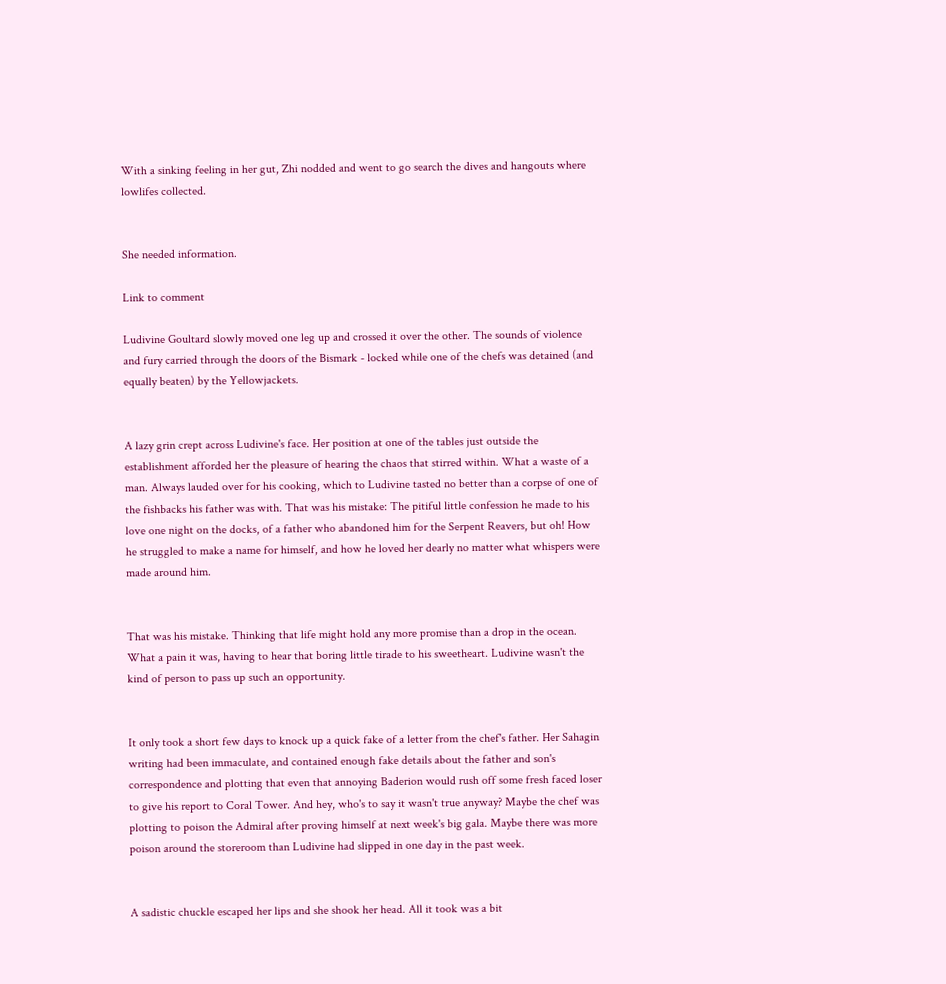With a sinking feeling in her gut, Zhi nodded and went to go search the dives and hangouts where lowlifes collected.


She needed information.

Link to comment

Ludivine Goultard slowly moved one leg up and crossed it over the other. The sounds of violence and fury carried through the doors of the Bismark - locked while one of the chefs was detained (and equally beaten) by the Yellowjackets.


A lazy grin crept across Ludivine's face. Her position at one of the tables just outside the establishment afforded her the pleasure of hearing the chaos that stirred within. What a waste of a man. Always lauded over for his cooking, which to Ludivine tasted no better than a corpse of one of the fishbacks his father was with. That was his mistake: The pitiful little confession he made to his love one night on the docks, of a father who abandoned him for the Serpent Reavers, but oh! How he struggled to make a name for himself, and how he loved her dearly no matter what whispers were made around him.


That was his mistake. Thinking that life might hold any more promise than a drop in the ocean. What a pain it was, having to hear that boring little tirade to his sweetheart. Ludivine wasn't the kind of person to pass up such an opportunity.


It only took a short few days to knock up a quick fake of a letter from the chef's father. Her Sahagin writing had been immaculate, and contained enough fake details about the father and son's correspondence and plotting that even that annoying Baderion would rush off some fresh faced loser to give his report to Coral Tower. And hey, who's to say it wasn't true anyway? Maybe the chef was plotting to poison the Admiral after proving himself at next week's big gala. Maybe there was more poison around the storeroom than Ludivine had slipped in one day in the past week.


A sadistic chuckle escaped her lips and she shook her head. All it took was a bit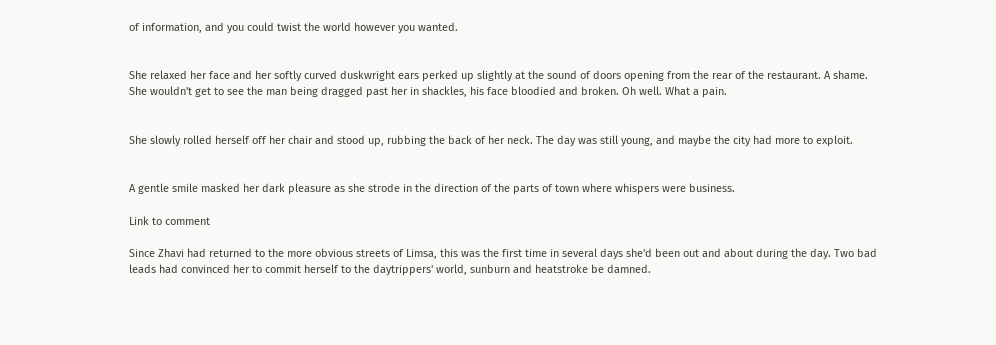of information, and you could twist the world however you wanted.


She relaxed her face and her softly curved duskwright ears perked up slightly at the sound of doors opening from the rear of the restaurant. A shame. She wouldn't get to see the man being dragged past her in shackles, his face bloodied and broken. Oh well. What a pain.


She slowly rolled herself off her chair and stood up, rubbing the back of her neck. The day was still young, and maybe the city had more to exploit.


A gentle smile masked her dark pleasure as she strode in the direction of the parts of town where whispers were business.

Link to comment

Since Zhavi had returned to the more obvious streets of Limsa, this was the first time in several days she'd been out and about during the day. Two bad leads had convinced her to commit herself to the daytrippers' world, sunburn and heatstroke be damned.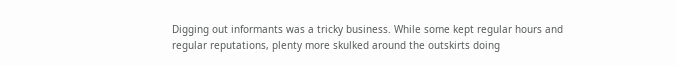Digging out informants was a tricky business. While some kept regular hours and regular reputations, plenty more skulked around the outskirts doing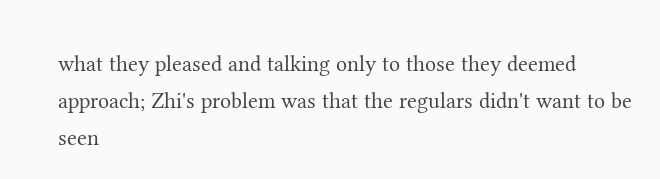what they pleased and talking only to those they deemed approach; Zhi's problem was that the regulars didn't want to be seen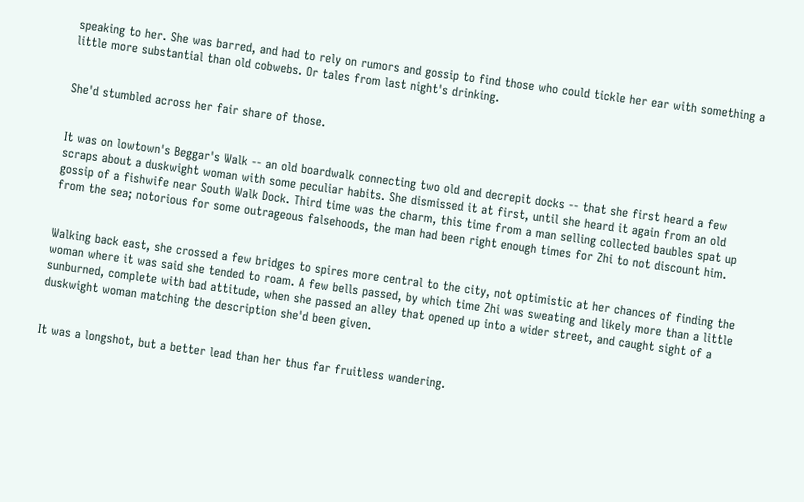speaking to her. She was barred, and had to rely on rumors and gossip to find those who could tickle her ear with something a little more substantial than old cobwebs. Or tales from last night's drinking.


She'd stumbled across her fair share of those.


It was on lowtown's Beggar's Walk -- an old boardwalk connecting two old and decrepit docks -- that she first heard a few scraps about a duskwight woman with some peculiar habits. She dismissed it at first, until she heard it again from an old gossip of a fishwife near South Walk Dock. Third time was the charm, this time from a man selling collected baubles spat up from the sea; notorious for some outrageous falsehoods, the man had been right enough times for Zhi to not discount him.


Walking back east, she crossed a few bridges to spires more central to the city, not optimistic at her chances of finding the woman where it was said she tended to roam. A few bells passed, by which time Zhi was sweating and likely more than a little sunburned, complete with bad attitude, when she passed an alley that opened up into a wider street, and caught sight of a duskwight woman matching the description she'd been given.


It was a longshot, but a better lead than her thus far fruitless wandering.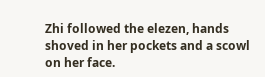Zhi followed the elezen, hands shoved in her pockets and a scowl on her face.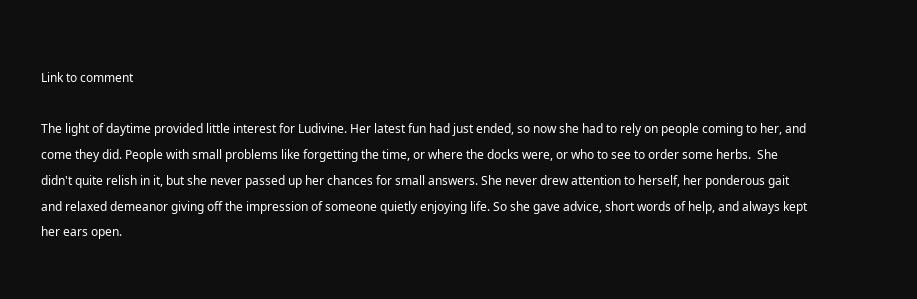Link to comment

The light of daytime provided little interest for Ludivine. Her latest fun had just ended, so now she had to rely on people coming to her, and come they did. People with small problems like forgetting the time, or where the docks were, or who to see to order some herbs.  She didn't quite relish in it, but she never passed up her chances for small answers. She never drew attention to herself, her ponderous gait and relaxed demeanor giving off the impression of someone quietly enjoying life. So she gave advice, short words of help, and always kept her ears open.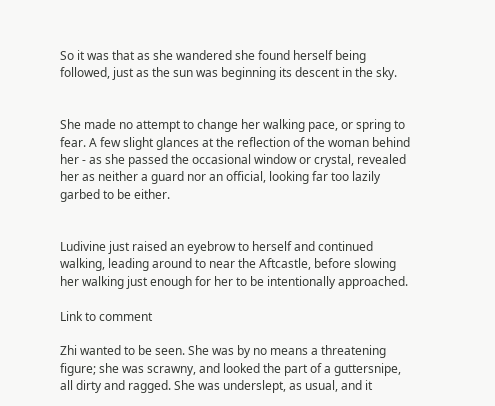So it was that as she wandered she found herself being followed, just as the sun was beginning its descent in the sky.


She made no attempt to change her walking pace, or spring to fear. A few slight glances at the reflection of the woman behind her - as she passed the occasional window or crystal, revealed her as neither a guard nor an official, looking far too lazily garbed to be either.


Ludivine just raised an eyebrow to herself and continued walking, leading around to near the Aftcastle, before slowing her walking just enough for her to be intentionally approached.

Link to comment

Zhi wanted to be seen. She was by no means a threatening figure; she was scrawny, and looked the part of a guttersnipe, all dirty and ragged. She was underslept, as usual, and it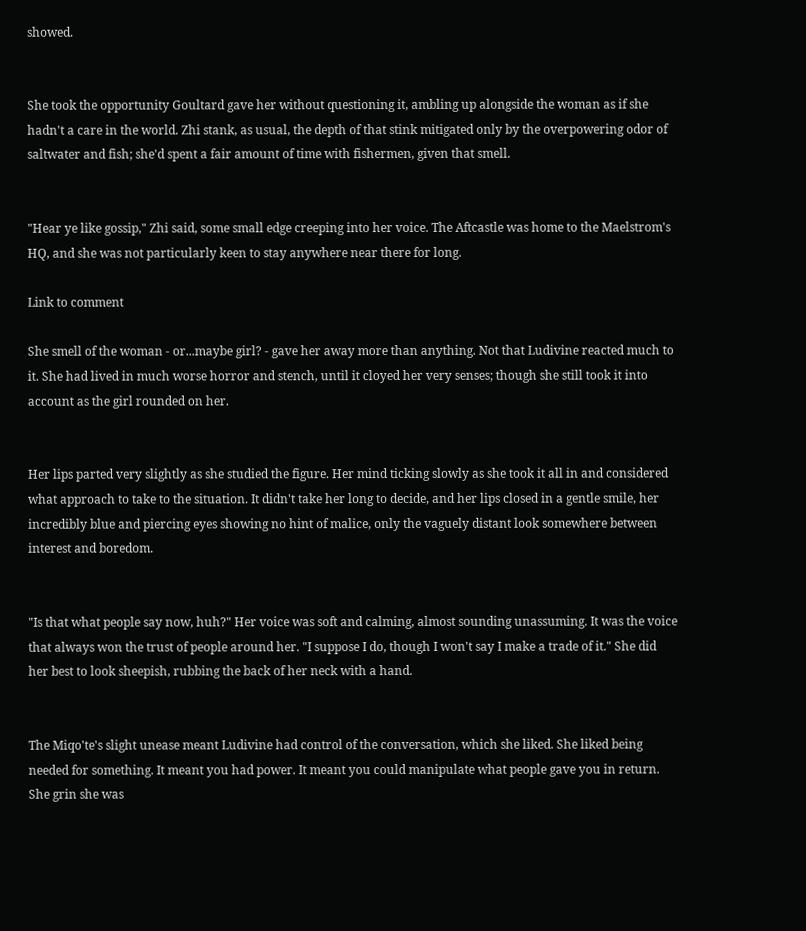showed.


She took the opportunity Goultard gave her without questioning it, ambling up alongside the woman as if she hadn't a care in the world. Zhi stank, as usual, the depth of that stink mitigated only by the overpowering odor of saltwater and fish; she'd spent a fair amount of time with fishermen, given that smell.


"Hear ye like gossip," Zhi said, some small edge creeping into her voice. The Aftcastle was home to the Maelstrom's HQ, and she was not particularly keen to stay anywhere near there for long.

Link to comment

She smell of the woman - or...maybe girl? - gave her away more than anything. Not that Ludivine reacted much to it. She had lived in much worse horror and stench, until it cloyed her very senses; though she still took it into account as the girl rounded on her.


Her lips parted very slightly as she studied the figure. Her mind ticking slowly as she took it all in and considered what approach to take to the situation. It didn't take her long to decide, and her lips closed in a gentle smile, her incredibly blue and piercing eyes showing no hint of malice, only the vaguely distant look somewhere between interest and boredom.


"Is that what people say now, huh?" Her voice was soft and calming, almost sounding unassuming. It was the voice that always won the trust of people around her. "I suppose I do, though I won't say I make a trade of it." She did her best to look sheepish, rubbing the back of her neck with a hand.


The Miqo'te's slight unease meant Ludivine had control of the conversation, which she liked. She liked being needed for something. It meant you had power. It meant you could manipulate what people gave you in return. She grin she was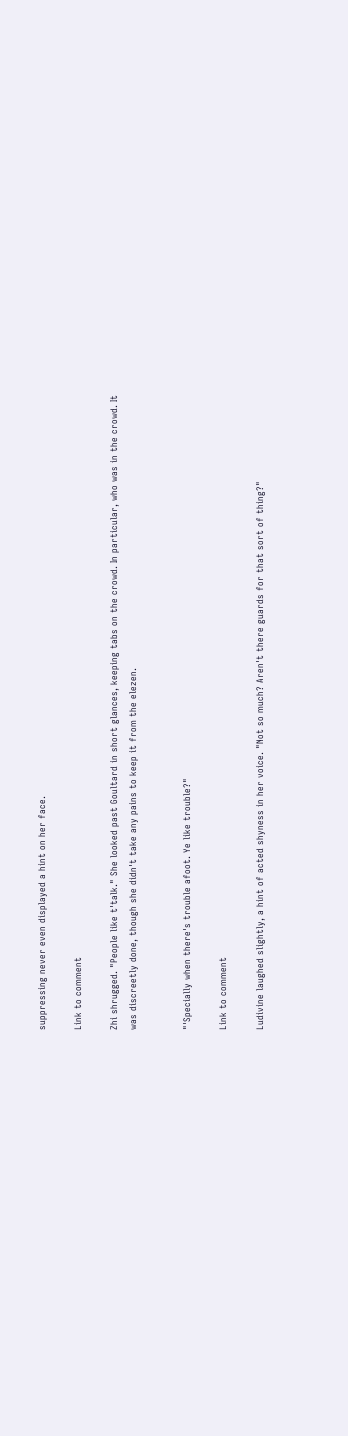suppressing never even displayed a hint on her face.

Link to comment

Zhi shrugged. "People like t'talk." She looked past Goultard in short glances, keeping tabs on the crowd. In particular, who was in the crowd. It was discreetly done, though she didn't take any pains to keep it from the elezen.


"'Specially when there's trouble afoot. Ye like trouble?"

Link to comment

Ludivine laughed slightly, a hint of acted shyness in her voice. "Not so much? Aren't there guards for that sort of thing?"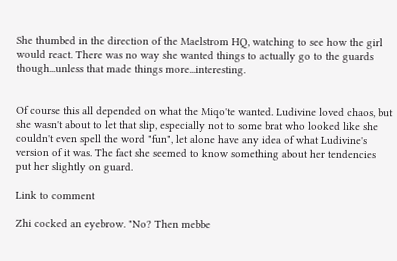She thumbed in the direction of the Maelstrom HQ, watching to see how the girl would react. There was no way she wanted things to actually go to the guards though...unless that made things more...interesting.


Of course this all depended on what the Miqo'te wanted. Ludivine loved chaos, but she wasn't about to let that slip, especially not to some brat who looked like she couldn't even spell the word "fun", let alone have any idea of what Ludivine's version of it was. The fact she seemed to know something about her tendencies put her slightly on guard.

Link to comment

Zhi cocked an eyebrow. "No? Then mebbe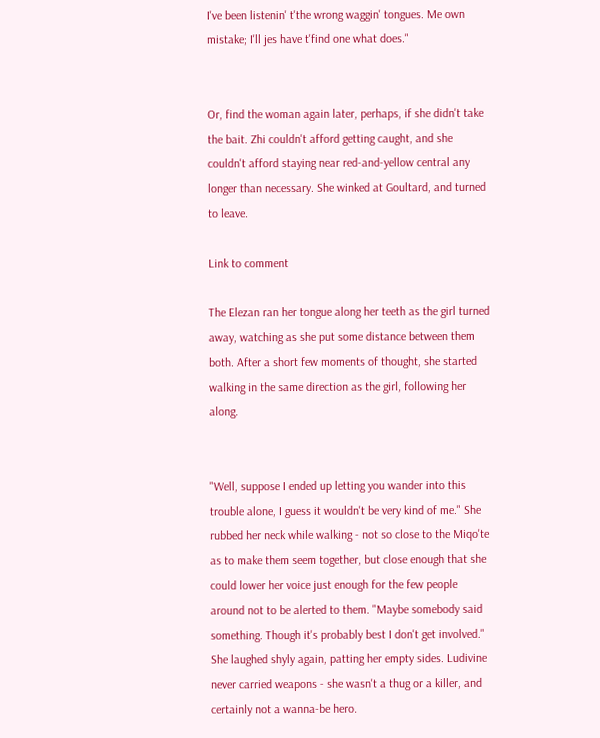I've been listenin' t'the wrong waggin' tongues. Me own mistake; I'll jes have t'find one what does."


Or, find the woman again later, perhaps, if she didn't take the bait. Zhi couldn't afford getting caught, and she couldn't afford staying near red-and-yellow central any longer than necessary. She winked at Goultard, and turned to leave.

Link to comment

The Elezan ran her tongue along her teeth as the girl turned away, watching as she put some distance between them both. After a short few moments of thought, she started walking in the same direction as the girl, following her along.


"Well, suppose I ended up letting you wander into this trouble alone, I guess it wouldn't be very kind of me." She rubbed her neck while walking - not so close to the Miqo'te as to make them seem together, but close enough that she could lower her voice just enough for the few people around not to be alerted to them. "Maybe somebody said something. Though it's probably best I don't get involved." She laughed shyly again, patting her empty sides. Ludivine never carried weapons - she wasn't a thug or a killer, and certainly not a wanna-be hero.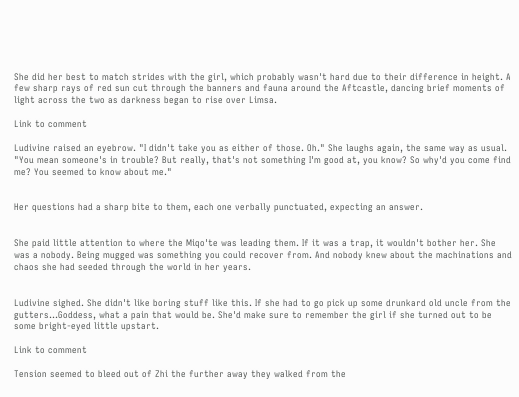She did her best to match strides with the girl, which probably wasn't hard due to their difference in height. A few sharp rays of red sun cut through the banners and fauna around the Aftcastle, dancing brief moments of light across the two as darkness began to rise over Limsa.

Link to comment

Ludivine raised an eyebrow. "I didn't take you as either of those. Oh." She laughs again, the same way as usual. "You mean someone's in trouble? But really, that's not something I'm good at, you know? So why'd you come find me? You seemed to know about me."


Her questions had a sharp bite to them, each one verbally punctuated, expecting an answer.


She paid little attention to where the Miqo'te was leading them. If it was a trap, it wouldn't bother her. She was a nobody. Being mugged was something you could recover from. And nobody knew about the machinations and chaos she had seeded through the world in her years.


Ludivine sighed. She didn't like boring stuff like this. If she had to go pick up some drunkard old uncle from the gutters...Goddess, what a pain that would be. She'd make sure to remember the girl if she turned out to be some bright-eyed little upstart.

Link to comment

Tension seemed to bleed out of Zhi the further away they walked from the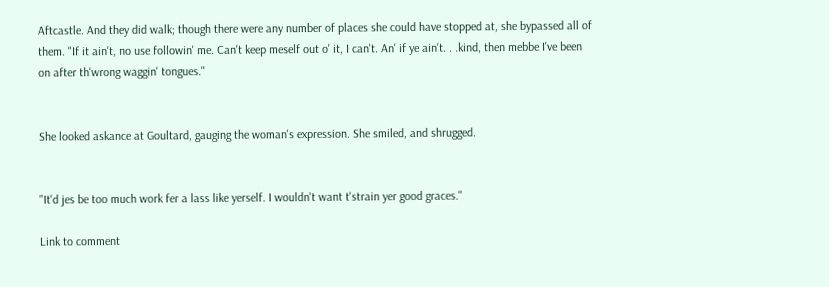Aftcastle. And they did walk; though there were any number of places she could have stopped at, she bypassed all of them. "If it ain't, no use followin' me. Can't keep meself out o' it, I can't. An' if ye ain't. . .kind, then mebbe I've been on after th'wrong waggin' tongues."


She looked askance at Goultard, gauging the woman's expression. She smiled, and shrugged.


"It'd jes be too much work fer a lass like yerself. I wouldn't want t'strain yer good graces."

Link to comment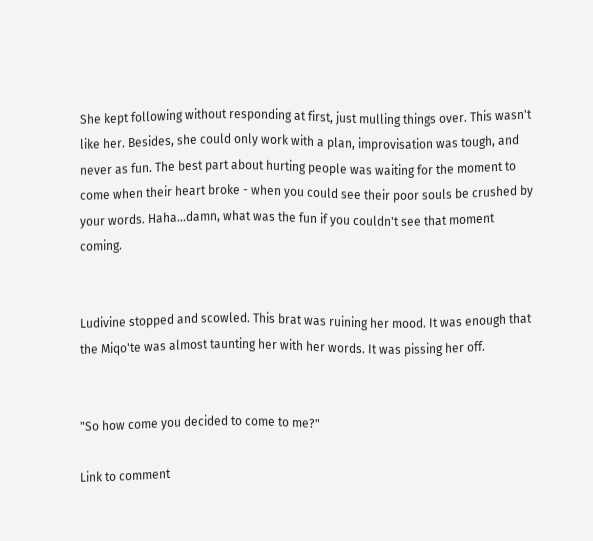She kept following without responding at first, just mulling things over. This wasn't like her. Besides, she could only work with a plan, improvisation was tough, and never as fun. The best part about hurting people was waiting for the moment to come when their heart broke - when you could see their poor souls be crushed by your words. Haha...damn, what was the fun if you couldn't see that moment coming.


Ludivine stopped and scowled. This brat was ruining her mood. It was enough that the Miqo'te was almost taunting her with her words. It was pissing her off.


"So how come you decided to come to me?"

Link to comment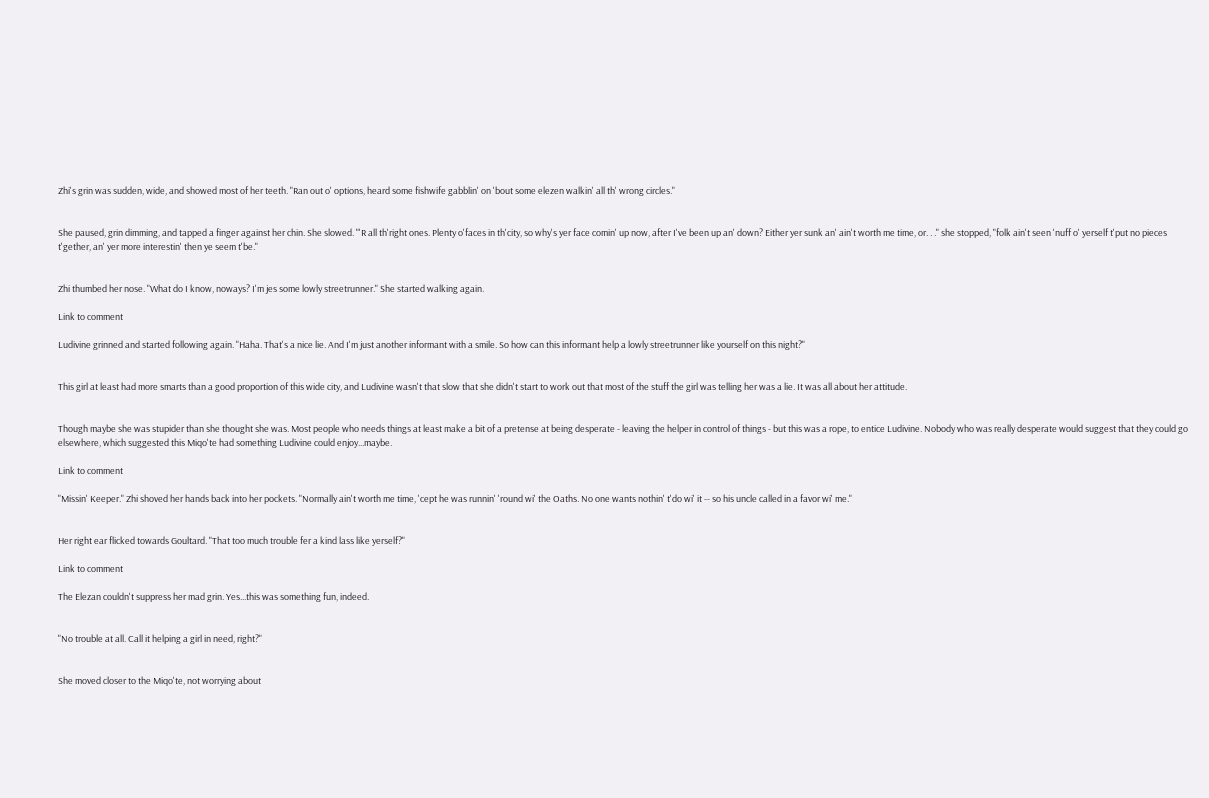Zhi's grin was sudden, wide, and showed most of her teeth. "Ran out o' options, heard some fishwife gabblin' on 'bout some elezen walkin' all th' wrong circles."


She paused, grin dimming, and tapped a finger against her chin. She slowed. "'R all th'right ones. Plenty o'faces in th'city, so why's yer face comin' up now, after I've been up an' down? Either yer sunk an' ain't worth me time, or. . ." she stopped, "folk ain't seen 'nuff o' yerself t'put no pieces t'gether, an' yer more interestin' then ye seem t'be."


Zhi thumbed her nose. "What do I know, noways? I'm jes some lowly streetrunner." She started walking again.

Link to comment

Ludivine grinned and started following again. "Haha. That's a nice lie. And I'm just another informant with a smile. So how can this informant help a lowly streetrunner like yourself on this night?"


This girl at least had more smarts than a good proportion of this wide city, and Ludivine wasn't that slow that she didn't start to work out that most of the stuff the girl was telling her was a lie. It was all about her attitude.


Though maybe she was stupider than she thought she was. Most people who needs things at least make a bit of a pretense at being desperate - leaving the helper in control of things - but this was a rope, to entice Ludivine. Nobody who was really desperate would suggest that they could go elsewhere, which suggested this Miqo'te had something Ludivine could enjoy...maybe.

Link to comment

"Missin' Keeper." Zhi shoved her hands back into her pockets. "Normally ain't worth me time, 'cept he was runnin' 'round wi' the Oaths. No one wants nothin' t'do wi' it -- so his uncle called in a favor wi' me."


Her right ear flicked towards Goultard. "That too much trouble fer a kind lass like yerself?"

Link to comment

The Elezan couldn't suppress her mad grin. Yes...this was something fun, indeed.


"No trouble at all. Call it helping a girl in need, right?"


She moved closer to the Miqo'te, not worrying about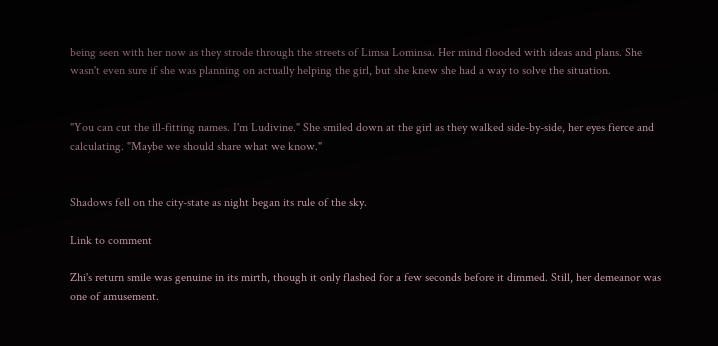being seen with her now as they strode through the streets of Limsa Lominsa. Her mind flooded with ideas and plans. She wasn't even sure if she was planning on actually helping the girl, but she knew she had a way to solve the situation.


"You can cut the ill-fitting names. I'm Ludivine." She smiled down at the girl as they walked side-by-side, her eyes fierce and calculating. "Maybe we should share what we know."


Shadows fell on the city-state as night began its rule of the sky.

Link to comment

Zhi's return smile was genuine in its mirth, though it only flashed for a few seconds before it dimmed. Still, her demeanor was one of amusement.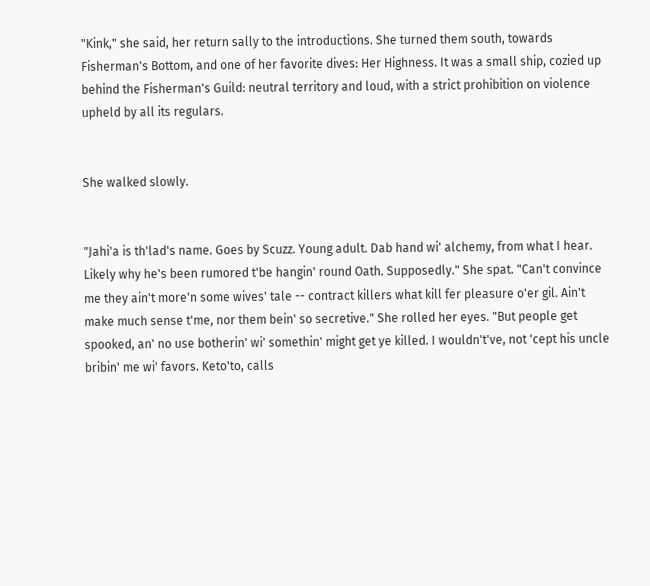"Kink," she said, her return sally to the introductions. She turned them south, towards Fisherman's Bottom, and one of her favorite dives: Her Highness. It was a small ship, cozied up behind the Fisherman's Guild: neutral territory and loud, with a strict prohibition on violence upheld by all its regulars.


She walked slowly.


"Jahi'a is th'lad's name. Goes by Scuzz. Young adult. Dab hand wi' alchemy, from what I hear. Likely why he's been rumored t'be hangin' round Oath. Supposedly." She spat. "Can't convince me they ain't more'n some wives' tale -- contract killers what kill fer pleasure o'er gil. Ain't make much sense t'me, nor them bein' so secretive." She rolled her eyes. "But people get spooked, an' no use botherin' wi' somethin' might get ye killed. I wouldn't've, not 'cept his uncle bribin' me wi' favors. Keto'to, calls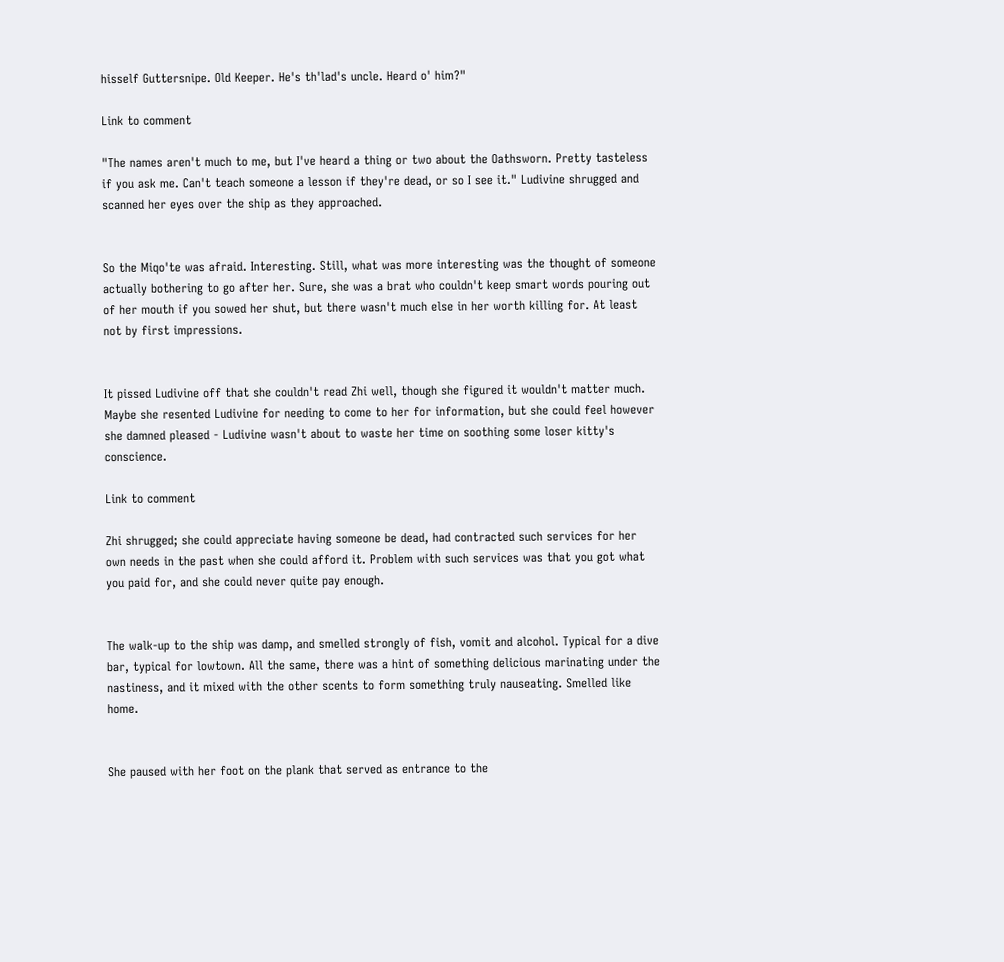hisself Guttersnipe. Old Keeper. He's th'lad's uncle. Heard o' him?"

Link to comment

"The names aren't much to me, but I've heard a thing or two about the Oathsworn. Pretty tasteless if you ask me. Can't teach someone a lesson if they're dead, or so I see it." Ludivine shrugged and scanned her eyes over the ship as they approached.


So the Miqo'te was afraid. Interesting. Still, what was more interesting was the thought of someone actually bothering to go after her. Sure, she was a brat who couldn't keep smart words pouring out of her mouth if you sowed her shut, but there wasn't much else in her worth killing for. At least not by first impressions.


It pissed Ludivine off that she couldn't read Zhi well, though she figured it wouldn't matter much. Maybe she resented Ludivine for needing to come to her for information, but she could feel however she damned pleased - Ludivine wasn't about to waste her time on soothing some loser kitty's conscience.

Link to comment

Zhi shrugged; she could appreciate having someone be dead, had contracted such services for her own needs in the past when she could afford it. Problem with such services was that you got what you paid for, and she could never quite pay enough.


The walk-up to the ship was damp, and smelled strongly of fish, vomit and alcohol. Typical for a dive bar, typical for lowtown. All the same, there was a hint of something delicious marinating under the nastiness, and it mixed with the other scents to form something truly nauseating. Smelled like home.


She paused with her foot on the plank that served as entrance to the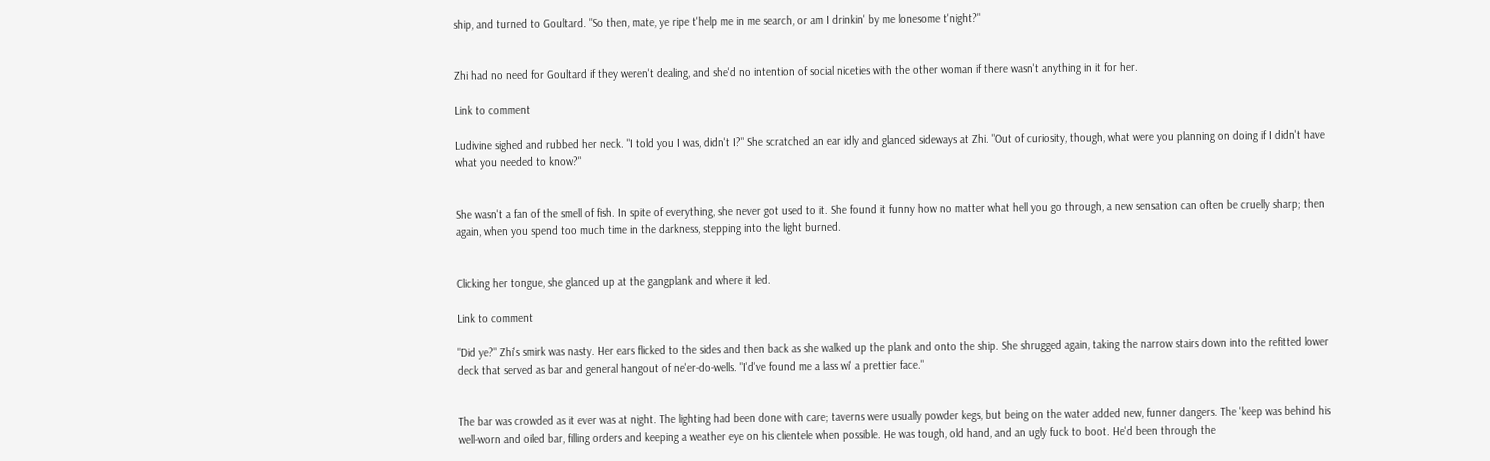ship, and turned to Goultard. "So then, mate, ye ripe t'help me in me search, or am I drinkin' by me lonesome t'night?"


Zhi had no need for Goultard if they weren't dealing, and she'd no intention of social niceties with the other woman if there wasn't anything in it for her.

Link to comment

Ludivine sighed and rubbed her neck. "I told you I was, didn't I?" She scratched an ear idly and glanced sideways at Zhi. "Out of curiosity, though, what were you planning on doing if I didn't have what you needed to know?"


She wasn't a fan of the smell of fish. In spite of everything, she never got used to it. She found it funny how no matter what hell you go through, a new sensation can often be cruelly sharp; then again, when you spend too much time in the darkness, stepping into the light burned.


Clicking her tongue, she glanced up at the gangplank and where it led.

Link to comment

"Did ye?" Zhi's smirk was nasty. Her ears flicked to the sides and then back as she walked up the plank and onto the ship. She shrugged again, taking the narrow stairs down into the refitted lower deck that served as bar and general hangout of ne'er-do-wells. "I'd've found me a lass wi' a prettier face."


The bar was crowded as it ever was at night. The lighting had been done with care; taverns were usually powder kegs, but being on the water added new, funner dangers. The 'keep was behind his well-worn and oiled bar, filling orders and keeping a weather eye on his clientele when possible. He was tough, old hand, and an ugly fuck to boot. He'd been through the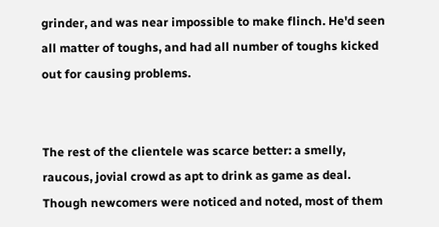grinder, and was near impossible to make flinch. He'd seen all matter of toughs, and had all number of toughs kicked out for causing problems.


The rest of the clientele was scarce better: a smelly, raucous, jovial crowd as apt to drink as game as deal. Though newcomers were noticed and noted, most of them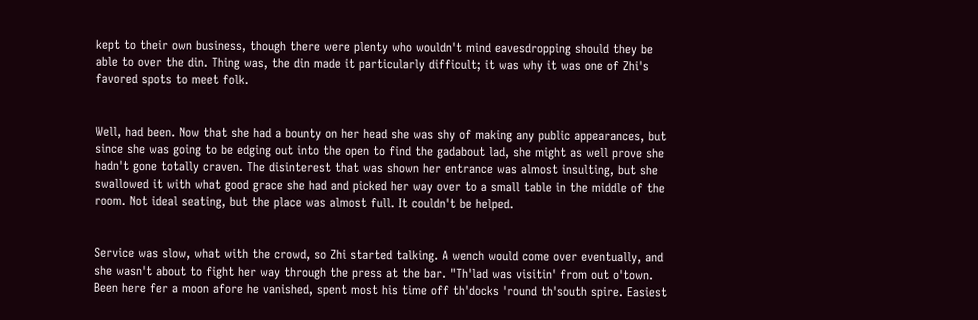kept to their own business, though there were plenty who wouldn't mind eavesdropping should they be able to over the din. Thing was, the din made it particularly difficult; it was why it was one of Zhi's favored spots to meet folk.


Well, had been. Now that she had a bounty on her head she was shy of making any public appearances, but since she was going to be edging out into the open to find the gadabout lad, she might as well prove she hadn't gone totally craven. The disinterest that was shown her entrance was almost insulting, but she swallowed it with what good grace she had and picked her way over to a small table in the middle of the room. Not ideal seating, but the place was almost full. It couldn't be helped.


Service was slow, what with the crowd, so Zhi started talking. A wench would come over eventually, and she wasn't about to fight her way through the press at the bar. "Th'lad was visitin' from out o'town. Been here fer a moon afore he vanished, spent most his time off th'docks 'round th'south spire. Easiest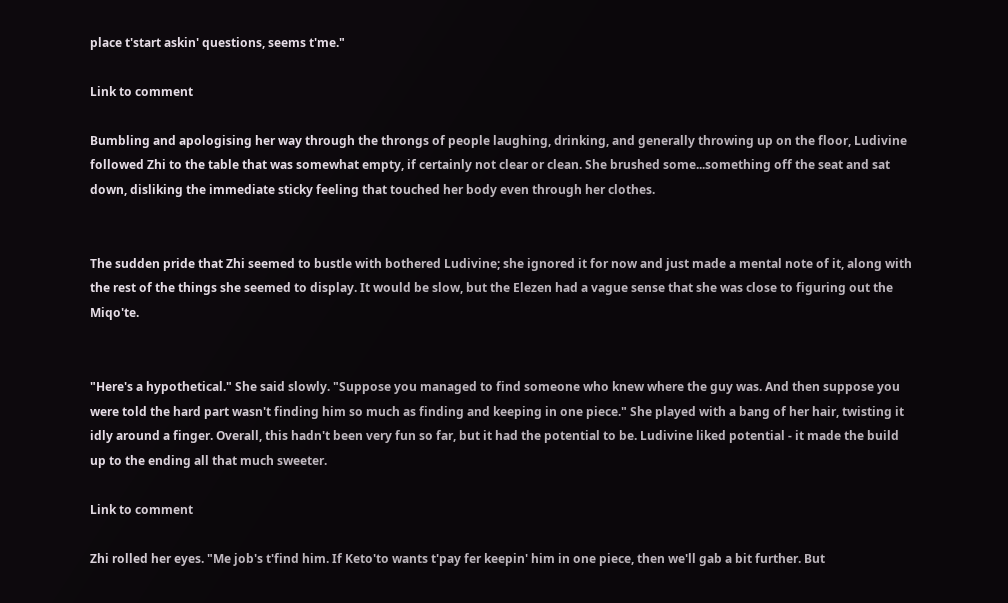place t'start askin' questions, seems t'me."

Link to comment

Bumbling and apologising her way through the throngs of people laughing, drinking, and generally throwing up on the floor, Ludivine followed Zhi to the table that was somewhat empty, if certainly not clear or clean. She brushed some...something off the seat and sat down, disliking the immediate sticky feeling that touched her body even through her clothes.


The sudden pride that Zhi seemed to bustle with bothered Ludivine; she ignored it for now and just made a mental note of it, along with the rest of the things she seemed to display. It would be slow, but the Elezen had a vague sense that she was close to figuring out the Miqo'te.


"Here's a hypothetical." She said slowly. "Suppose you managed to find someone who knew where the guy was. And then suppose you were told the hard part wasn't finding him so much as finding and keeping in one piece." She played with a bang of her hair, twisting it idly around a finger. Overall, this hadn't been very fun so far, but it had the potential to be. Ludivine liked potential - it made the build up to the ending all that much sweeter.

Link to comment

Zhi rolled her eyes. "Me job's t'find him. If Keto'to wants t'pay fer keepin' him in one piece, then we'll gab a bit further. But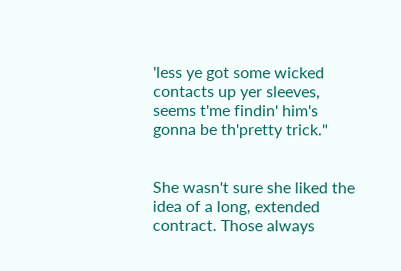'less ye got some wicked contacts up yer sleeves, seems t'me findin' him's gonna be th'pretty trick."


She wasn't sure she liked the idea of a long, extended contract. Those always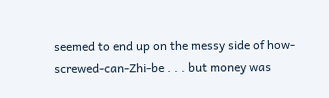seemed to end up on the messy side of how-screwed-can-Zhi-be . . . but money was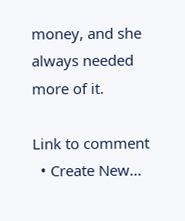money, and she always needed more of it.

Link to comment
  • Create New...